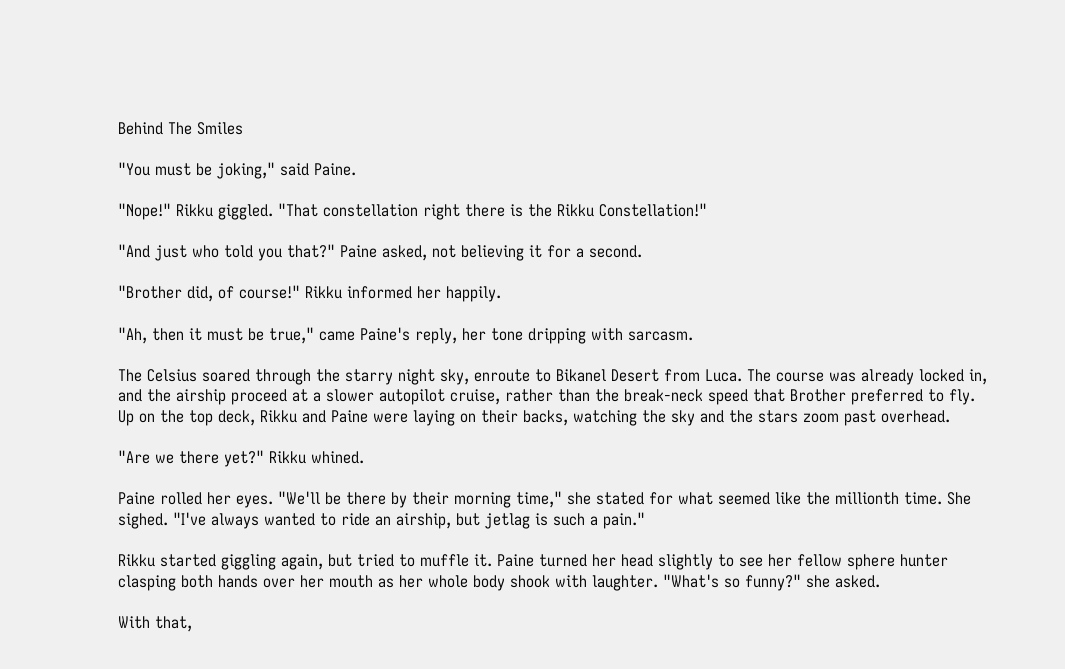Behind The Smiles

"You must be joking," said Paine.

"Nope!" Rikku giggled. "That constellation right there is the Rikku Constellation!"

"And just who told you that?" Paine asked, not believing it for a second.

"Brother did, of course!" Rikku informed her happily.

"Ah, then it must be true," came Paine's reply, her tone dripping with sarcasm.

The Celsius soared through the starry night sky, enroute to Bikanel Desert from Luca. The course was already locked in, and the airship proceed at a slower autopilot cruise, rather than the break-neck speed that Brother preferred to fly. Up on the top deck, Rikku and Paine were laying on their backs, watching the sky and the stars zoom past overhead.

"Are we there yet?" Rikku whined.

Paine rolled her eyes. "We'll be there by their morning time," she stated for what seemed like the millionth time. She sighed. "I've always wanted to ride an airship, but jetlag is such a pain."

Rikku started giggling again, but tried to muffle it. Paine turned her head slightly to see her fellow sphere hunter clasping both hands over her mouth as her whole body shook with laughter. "What's so funny?" she asked.

With that,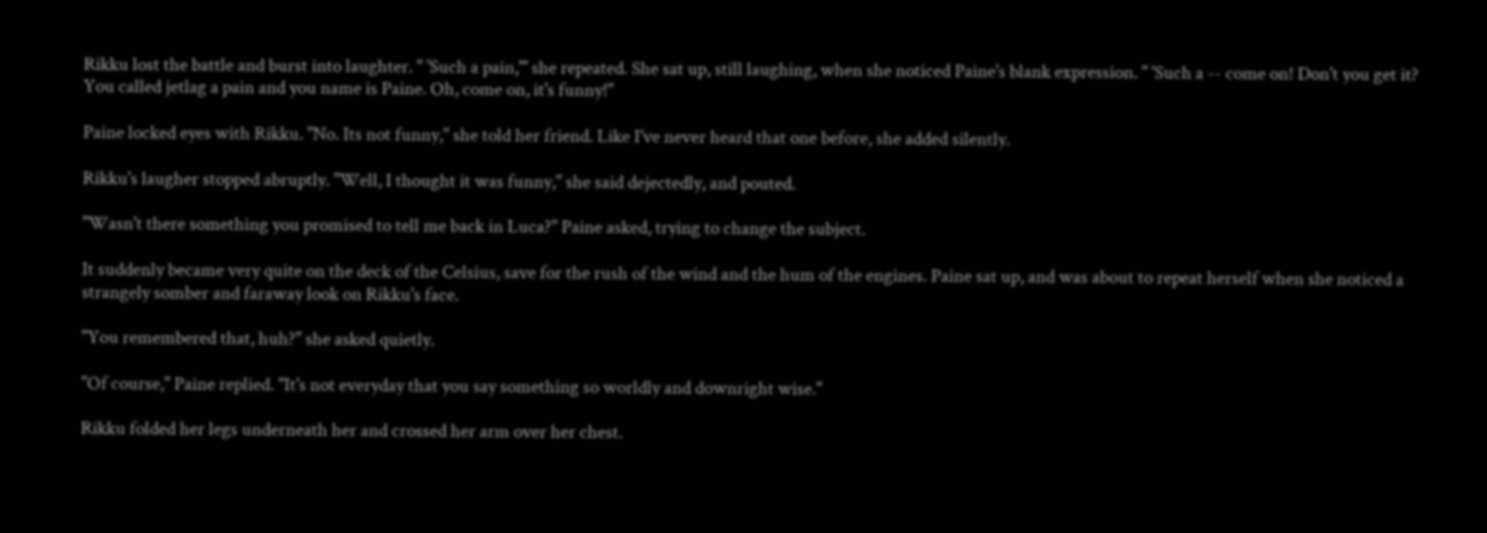Rikku lost the battle and burst into laughter. " 'Such a pain,'" she repeated. She sat up, still laughing, when she noticed Paine's blank expression. " 'Such a -- come on! Don't you get it? You called jetlag a pain and you name is Paine. Oh, come on, it's funny!"

Paine locked eyes with Rikku. "No. Its not funny," she told her friend. Like I've never heard that one before, she added silently.

Rikku's laugher stopped abruptly. "Well, I thought it was funny," she said dejectedly, and pouted.

"Wasn't there something you promised to tell me back in Luca?" Paine asked, trying to change the subject.

It suddenly became very quite on the deck of the Celsius, save for the rush of the wind and the hum of the engines. Paine sat up, and was about to repeat herself when she noticed a strangely somber and faraway look on Rikku's face.

"You remembered that, huh?" she asked quietly.

"Of course," Paine replied. "It's not everyday that you say something so worldly and downright wise."

Rikku folded her legs underneath her and crossed her arm over her chest.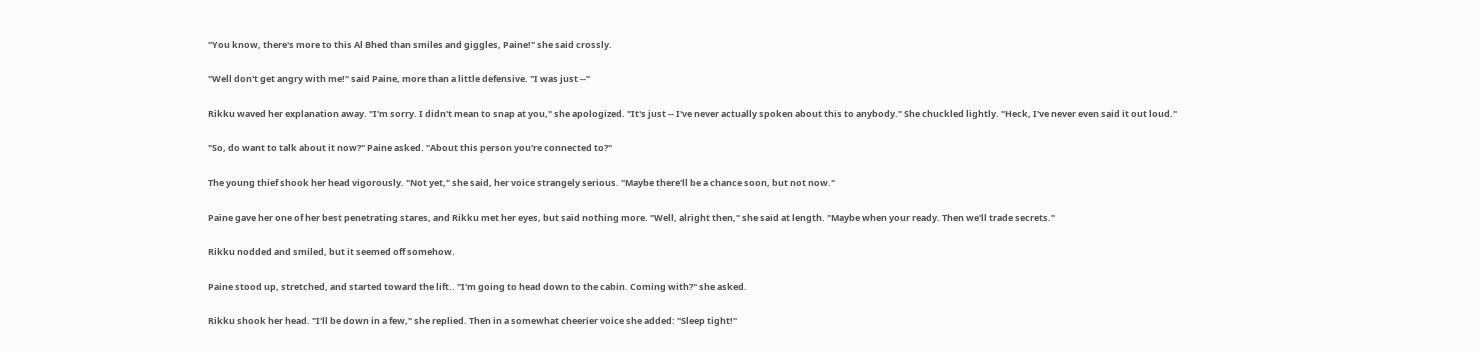"You know, there's more to this Al Bhed than smiles and giggles, Paine!" she said crossly.

"Well don't get angry with me!" said Paine, more than a little defensive. "I was just --"

Rikku waved her explanation away. "I'm sorry. I didn't mean to snap at you," she apologized. "It's just -- I've never actually spoken about this to anybody." She chuckled lightly. "Heck, I've never even said it out loud."

"So, do want to talk about it now?" Paine asked. "About this person you're connected to?"

The young thief shook her head vigorously. "Not yet," she said, her voice strangely serious. "Maybe there'll be a chance soon, but not now."

Paine gave her one of her best penetrating stares, and Rikku met her eyes, but said nothing more. "Well, alright then," she said at length. "Maybe when your ready. Then we'll trade secrets."

Rikku nodded and smiled, but it seemed off somehow.

Paine stood up, stretched, and started toward the lift.. "I'm going to head down to the cabin. Coming with?" she asked.

Rikku shook her head. "I'll be down in a few," she replied. Then in a somewhat cheerier voice she added: "Sleep tight!"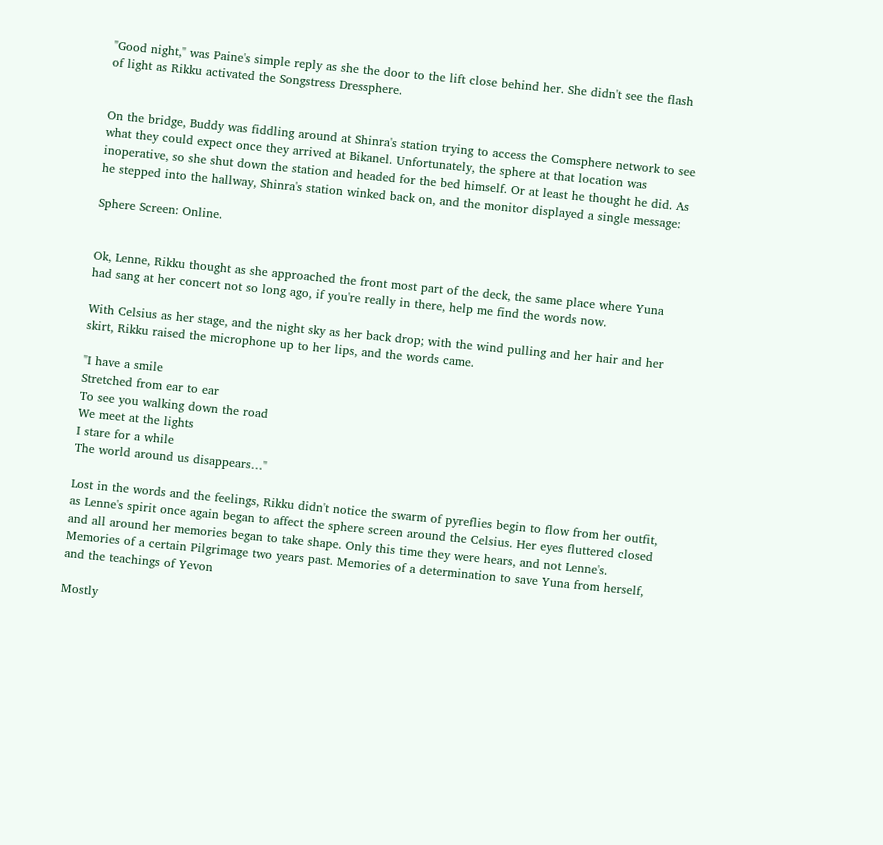"Good night," was Paine's simple reply as she the door to the lift close behind her. She didn't see the flash of light as Rikku activated the Songstress Dressphere.


On the bridge, Buddy was fiddling around at Shinra's station trying to access the Comsphere network to see what they could expect once they arrived at Bikanel. Unfortunately, the sphere at that location was inoperative, so she shut down the station and headed for the bed himself. Or at least he thought he did. As he stepped into the hallway, Shinra's station winked back on, and the monitor displayed a single message:

Sphere Screen: Online.


Ok, Lenne, Rikku thought as she approached the front most part of the deck, the same place where Yuna had sang at her concert not so long ago, if you're really in there, help me find the words now.

With Celsius as her stage, and the night sky as her back drop; with the wind pulling and her hair and her skirt, Rikku raised the microphone up to her lips, and the words came.

"I have a smile
Stretched from ear to ear
To see you walking down the road
We meet at the lights
I stare for a while
The world around us disappears…"

Lost in the words and the feelings, Rikku didn't notice the swarm of pyreflies begin to flow from her outfit, as Lenne's spirit once again began to affect the sphere screen around the Celsius. Her eyes fluttered closed and all around her memories began to take shape. Only this time they were hears, and not Lenne's. Memories of a certain Pilgrimage two years past. Memories of a determination to save Yuna from herself, and the teachings of Yevon

Mostly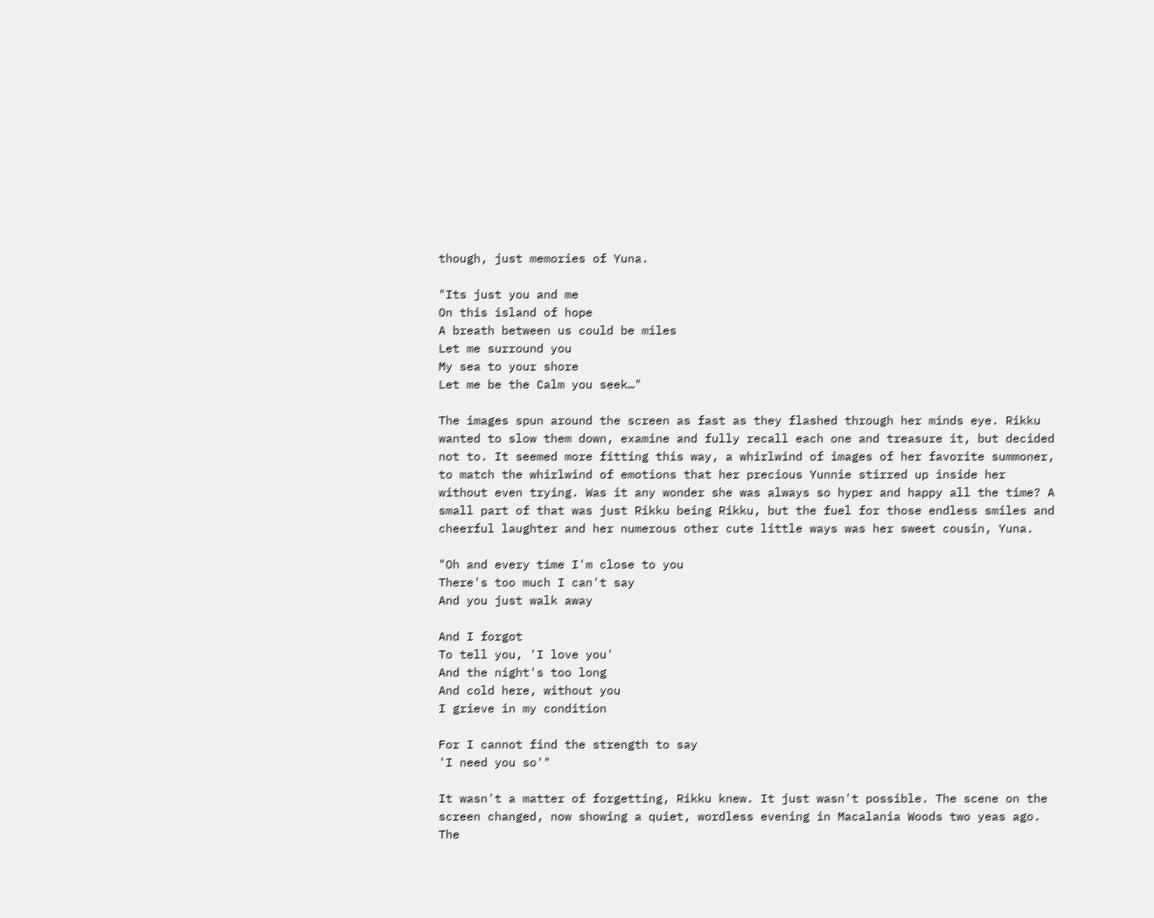though, just memories of Yuna.

"Its just you and me
On this island of hope
A breath between us could be miles
Let me surround you
My sea to your shore
Let me be the Calm you seek…"

The images spun around the screen as fast as they flashed through her minds eye. Rikku wanted to slow them down, examine and fully recall each one and treasure it, but decided not to. It seemed more fitting this way, a whirlwind of images of her favorite summoner, to match the whirlwind of emotions that her precious Yunnie stirred up inside her without even trying. Was it any wonder she was always so hyper and happy all the time? A small part of that was just Rikku being Rikku, but the fuel for those endless smiles and cheerful laughter and her numerous other cute little ways was her sweet cousin, Yuna.

"Oh and every time I'm close to you
There's too much I can't say
And you just walk away

And I forgot
To tell you, 'I love you'
And the night's too long
And cold here, without you
I grieve in my condition

For I cannot find the strength to say
'I need you so'"

It wasn't a matter of forgetting, Rikku knew. It just wasn't possible. The scene on the screen changed, now showing a quiet, wordless evening in Macalania Woods two yeas ago. The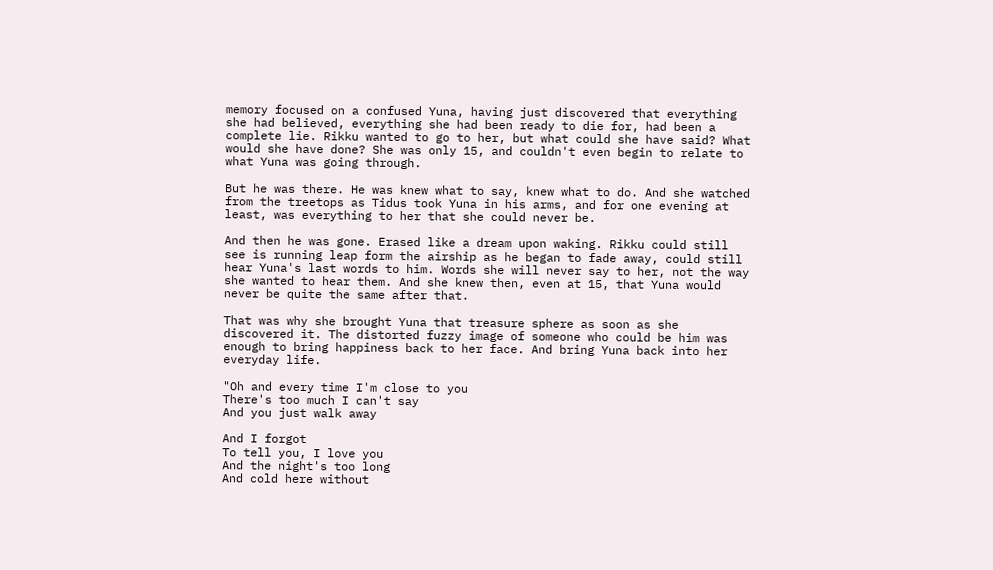memory focused on a confused Yuna, having just discovered that everything she had believed, everything she had been ready to die for, had been a complete lie. Rikku wanted to go to her, but what could she have said? What would she have done? She was only 15, and couldn't even begin to relate to what Yuna was going through.

But he was there. He was knew what to say, knew what to do. And she watched from the treetops as Tidus took Yuna in his arms, and for one evening at least, was everything to her that she could never be.

And then he was gone. Erased like a dream upon waking. Rikku could still see is running leap form the airship as he began to fade away, could still hear Yuna's last words to him. Words she will never say to her, not the way she wanted to hear them. And she knew then, even at 15, that Yuna would never be quite the same after that.

That was why she brought Yuna that treasure sphere as soon as she discovered it. The distorted fuzzy image of someone who could be him was enough to bring happiness back to her face. And bring Yuna back into her everyday life.

"Oh and every time I'm close to you
There's too much I can't say
And you just walk away

And I forgot
To tell you, I love you
And the night's too long
And cold here without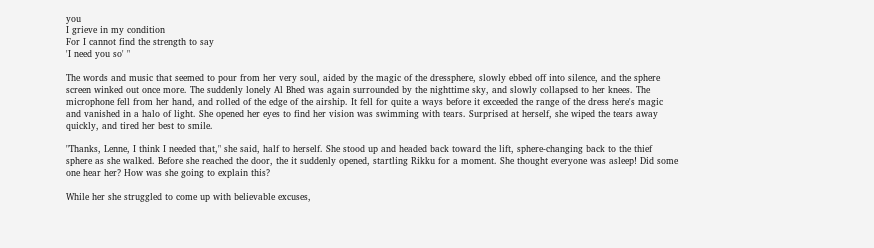you
I grieve in my condition
For I cannot find the strength to say
'I need you so' "

The words and music that seemed to pour from her very soul, aided by the magic of the dressphere, slowly ebbed off into silence, and the sphere screen winked out once more. The suddenly lonely Al Bhed was again surrounded by the nighttime sky, and slowly collapsed to her knees. The microphone fell from her hand, and rolled of the edge of the airship. It fell for quite a ways before it exceeded the range of the dress here's magic and vanished in a halo of light. She opened her eyes to find her vision was swimming with tears. Surprised at herself, she wiped the tears away quickly, and tired her best to smile.

"Thanks, Lenne, I think I needed that," she said, half to herself. She stood up and headed back toward the lift, sphere-changing back to the thief sphere as she walked. Before she reached the door, the it suddenly opened, startling Rikku for a moment. She thought everyone was asleep! Did some one hear her? How was she going to explain this?

While her she struggled to come up with believable excuses,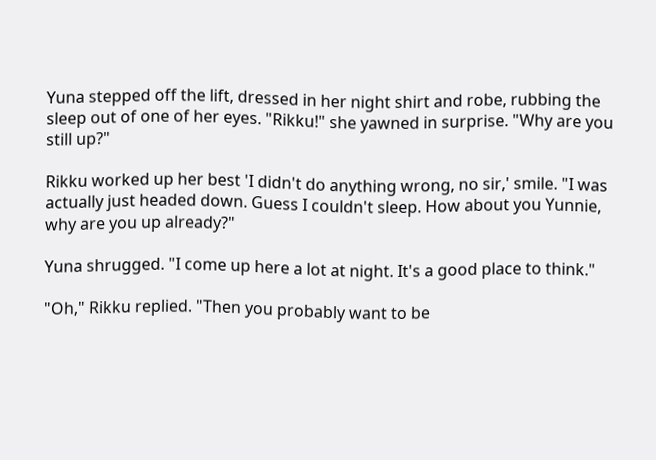Yuna stepped off the lift, dressed in her night shirt and robe, rubbing the sleep out of one of her eyes. "Rikku!" she yawned in surprise. "Why are you still up?"

Rikku worked up her best 'I didn't do anything wrong, no sir,' smile. "I was actually just headed down. Guess I couldn't sleep. How about you Yunnie, why are you up already?"

Yuna shrugged. "I come up here a lot at night. It's a good place to think."

"Oh," Rikku replied. "Then you probably want to be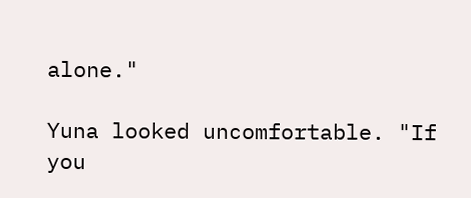alone."

Yuna looked uncomfortable. "If you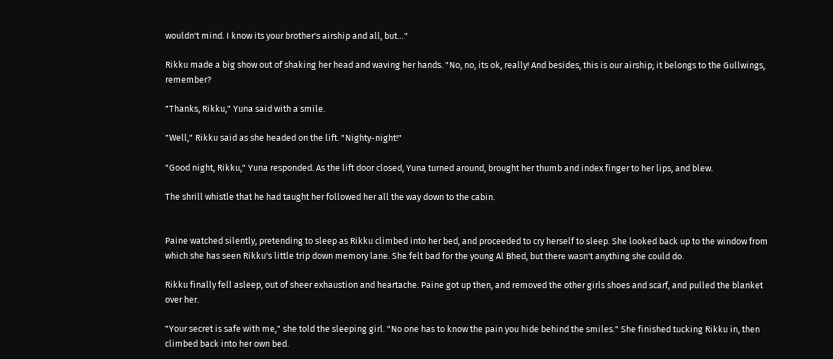wouldn't mind. I know its your brother's airship and all, but…"

Rikku made a big show out of shaking her head and waving her hands. "No, no, its ok, really! And besides, this is our airship; it belongs to the Gullwings, remember?

"Thanks, Rikku," Yuna said with a smile.

"Well," Rikku said as she headed on the lift. "Nighty-night!"

"Good night, Rikku," Yuna responded. As the lift door closed, Yuna turned around, brought her thumb and index finger to her lips, and blew.

The shrill whistle that he had taught her followed her all the way down to the cabin.


Paine watched silently, pretending to sleep as Rikku climbed into her bed, and proceeded to cry herself to sleep. She looked back up to the window from which she has seen Rikku's little trip down memory lane. She felt bad for the young Al Bhed, but there wasn't anything she could do.

Rikku finally fell asleep, out of sheer exhaustion and heartache. Paine got up then, and removed the other girls shoes and scarf, and pulled the blanket over her.

"Your secret is safe with me," she told the sleeping girl. "No one has to know the pain you hide behind the smiles." She finished tucking Rikku in, then climbed back into her own bed.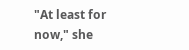"At least for now," she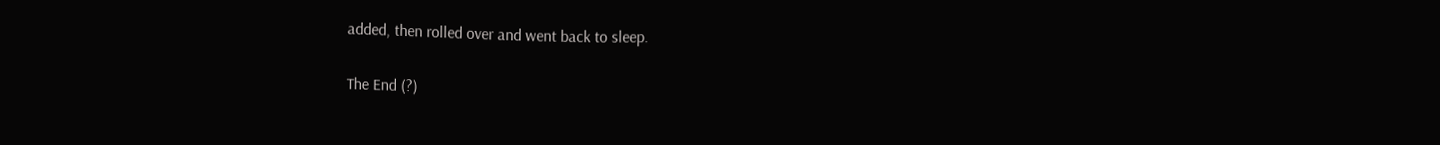added, then rolled over and went back to sleep.

The End (?)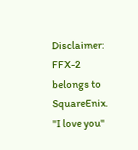Disclaimer: FFX-2 belongs to SquareEnix. "I love you"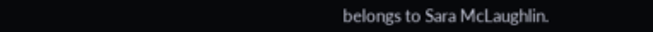belongs to Sara McLaughlin.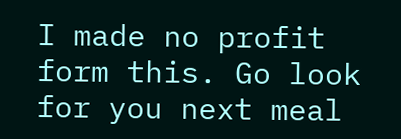I made no profit form this. Go look for you next meal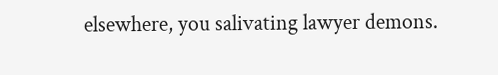elsewhere, you salivating lawyer demons.